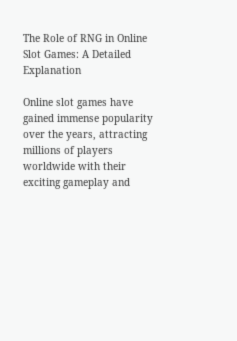The Role of RNG in Online Slot Games: A Detailed Explanation

Online slot games have gained immense popularity over the years, attracting millions of players worldwide with their exciting gameplay and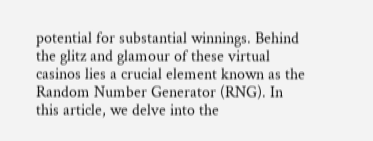potential for substantial winnings. Behind the glitz and glamour of these virtual casinos lies a crucial element known as the Random Number Generator (RNG). In this article, we delve into the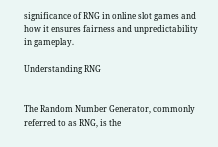significance of RNG in online slot games and how it ensures fairness and unpredictability in gameplay.

Understanding RNG


The Random Number Generator, commonly referred to as RNG, is the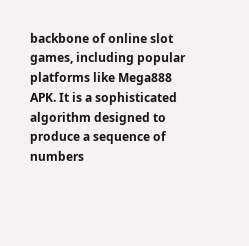backbone of online slot games, including popular platforms like Mega888 APK. It is a sophisticated algorithm designed to produce a sequence of numbers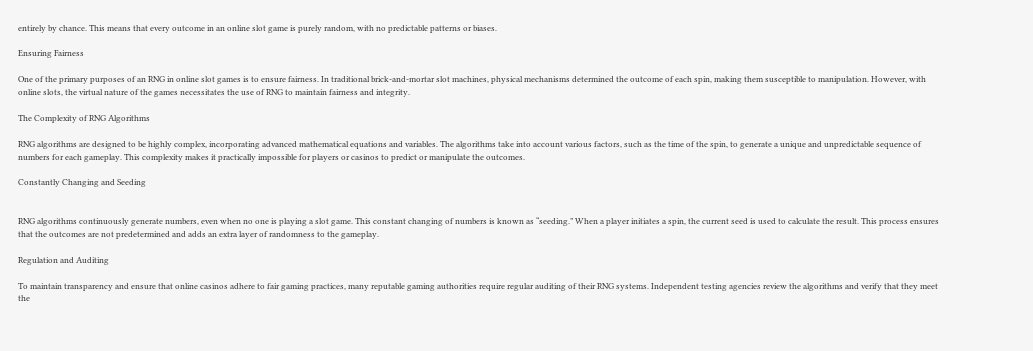entirely by chance. This means that every outcome in an online slot game is purely random, with no predictable patterns or biases.

Ensuring Fairness

One of the primary purposes of an RNG in online slot games is to ensure fairness. In traditional brick-and-mortar slot machines, physical mechanisms determined the outcome of each spin, making them susceptible to manipulation. However, with online slots, the virtual nature of the games necessitates the use of RNG to maintain fairness and integrity.

The Complexity of RNG Algorithms

RNG algorithms are designed to be highly complex, incorporating advanced mathematical equations and variables. The algorithms take into account various factors, such as the time of the spin, to generate a unique and unpredictable sequence of numbers for each gameplay. This complexity makes it practically impossible for players or casinos to predict or manipulate the outcomes.

Constantly Changing and Seeding


RNG algorithms continuously generate numbers, even when no one is playing a slot game. This constant changing of numbers is known as “seeding.” When a player initiates a spin, the current seed is used to calculate the result. This process ensures that the outcomes are not predetermined and adds an extra layer of randomness to the gameplay.

Regulation and Auditing

To maintain transparency and ensure that online casinos adhere to fair gaming practices, many reputable gaming authorities require regular auditing of their RNG systems. Independent testing agencies review the algorithms and verify that they meet the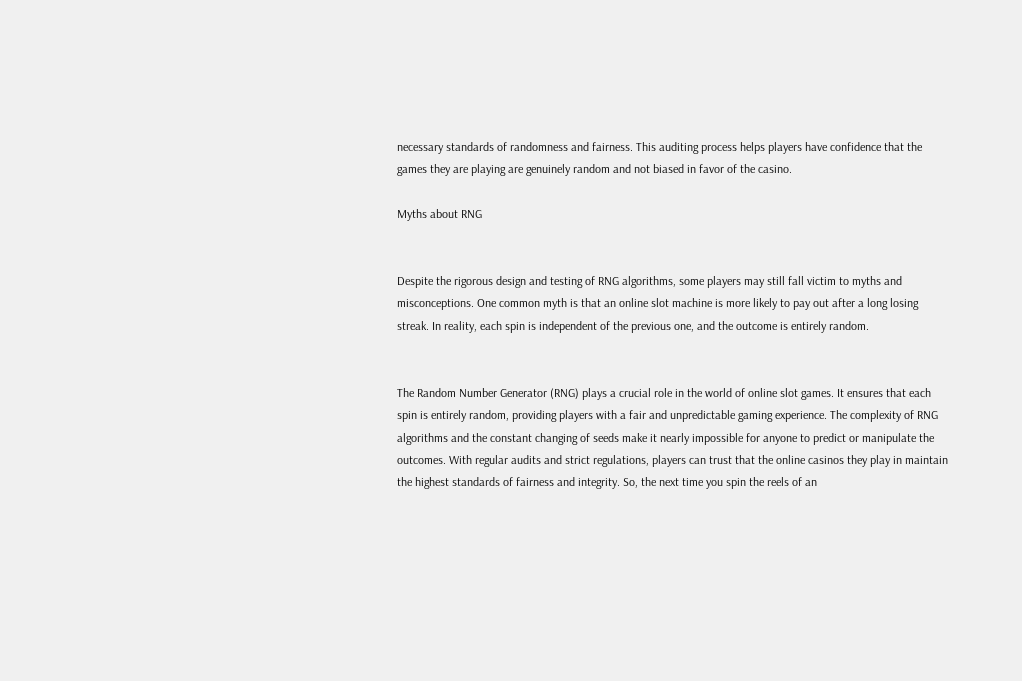necessary standards of randomness and fairness. This auditing process helps players have confidence that the games they are playing are genuinely random and not biased in favor of the casino.

Myths about RNG


Despite the rigorous design and testing of RNG algorithms, some players may still fall victim to myths and misconceptions. One common myth is that an online slot machine is more likely to pay out after a long losing streak. In reality, each spin is independent of the previous one, and the outcome is entirely random.


The Random Number Generator (RNG) plays a crucial role in the world of online slot games. It ensures that each spin is entirely random, providing players with a fair and unpredictable gaming experience. The complexity of RNG algorithms and the constant changing of seeds make it nearly impossible for anyone to predict or manipulate the outcomes. With regular audits and strict regulations, players can trust that the online casinos they play in maintain the highest standards of fairness and integrity. So, the next time you spin the reels of an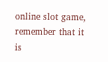online slot game, remember that it is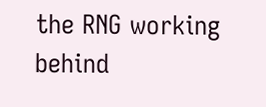the RNG working behind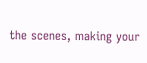the scenes, making your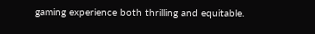gaming experience both thrilling and equitable.